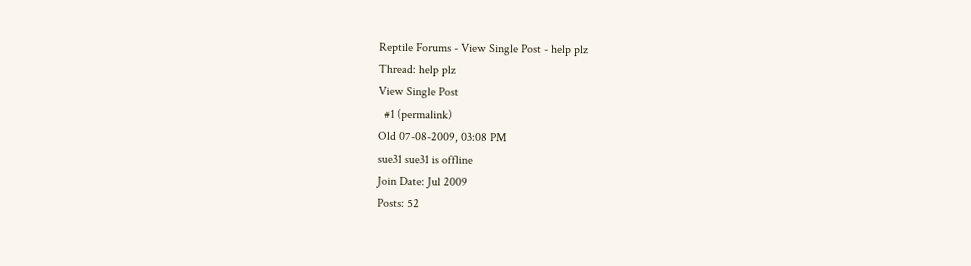Reptile Forums - View Single Post - help plz
Thread: help plz
View Single Post
  #1 (permalink)
Old 07-08-2009, 03:08 PM
sue31 sue31 is offline
Join Date: Jul 2009
Posts: 52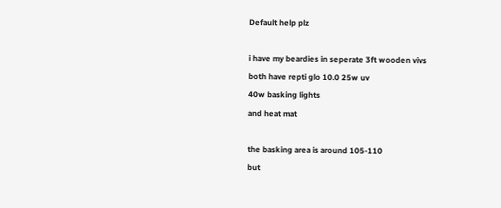Default help plz

i have my beardies in seperate 3ft wooden vivs
both have repti glo 10.0 25w uv
40w basking lights
and heat mat

the basking area is around 105-110
but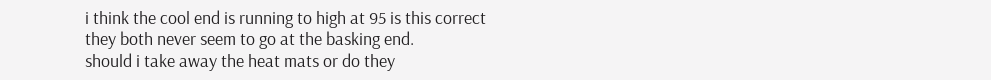i think the cool end is running to high at 95 is this correct
they both never seem to go at the basking end.
should i take away the heat mats or do they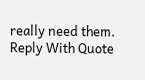really need them.
Reply With Quote